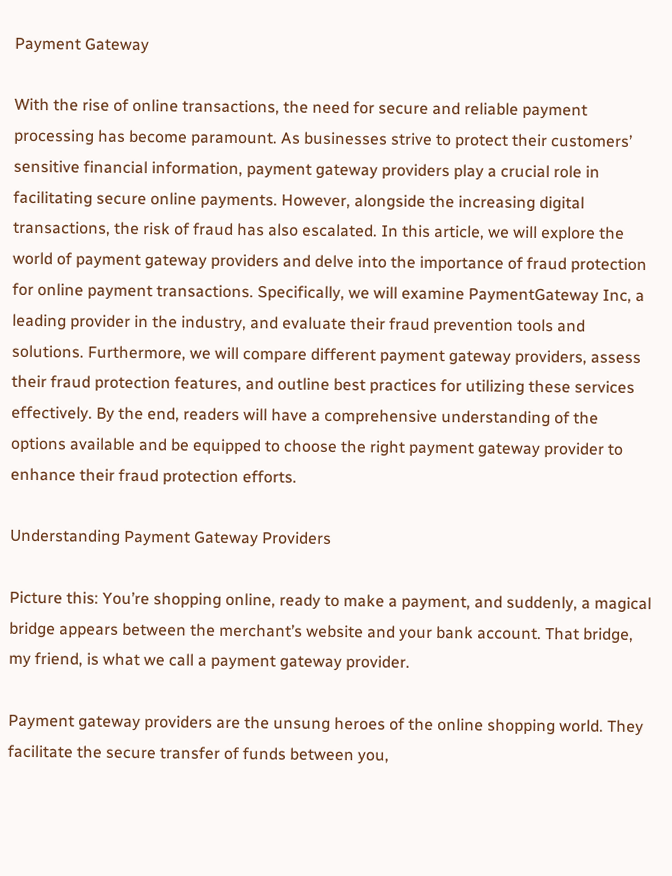Payment Gateway

With the rise of online transactions, the need for secure and reliable payment processing has become paramount. As businesses strive to protect their customers’ sensitive financial information, payment gateway providers play a crucial role in facilitating secure online payments. However, alongside the increasing digital transactions, the risk of fraud has also escalated. In this article, we will explore the world of payment gateway providers and delve into the importance of fraud protection for online payment transactions. Specifically, we will examine PaymentGateway Inc, a leading provider in the industry, and evaluate their fraud prevention tools and solutions. Furthermore, we will compare different payment gateway providers, assess their fraud protection features, and outline best practices for utilizing these services effectively. By the end, readers will have a comprehensive understanding of the options available and be equipped to choose the right payment gateway provider to enhance their fraud protection efforts.

Understanding Payment Gateway Providers

Picture this: You’re shopping online, ready to make a payment, and suddenly, a magical bridge appears between the merchant’s website and your bank account. That bridge, my friend, is what we call a payment gateway provider.

Payment gateway providers are the unsung heroes of the online shopping world. They facilitate the secure transfer of funds between you,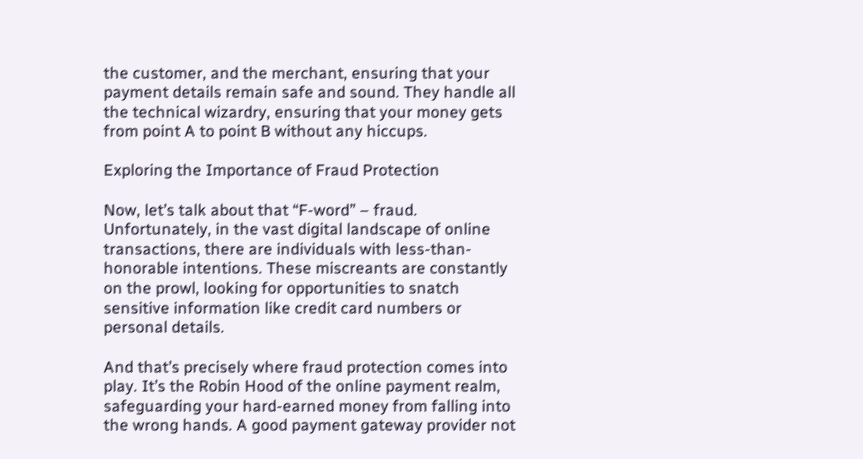the customer, and the merchant, ensuring that your payment details remain safe and sound. They handle all the technical wizardry, ensuring that your money gets from point A to point B without any hiccups.

Exploring the Importance of Fraud Protection

Now, let’s talk about that “F-word” – fraud. Unfortunately, in the vast digital landscape of online transactions, there are individuals with less-than-honorable intentions. These miscreants are constantly on the prowl, looking for opportunities to snatch sensitive information like credit card numbers or personal details.

And that’s precisely where fraud protection comes into play. It’s the Robin Hood of the online payment realm, safeguarding your hard-earned money from falling into the wrong hands. A good payment gateway provider not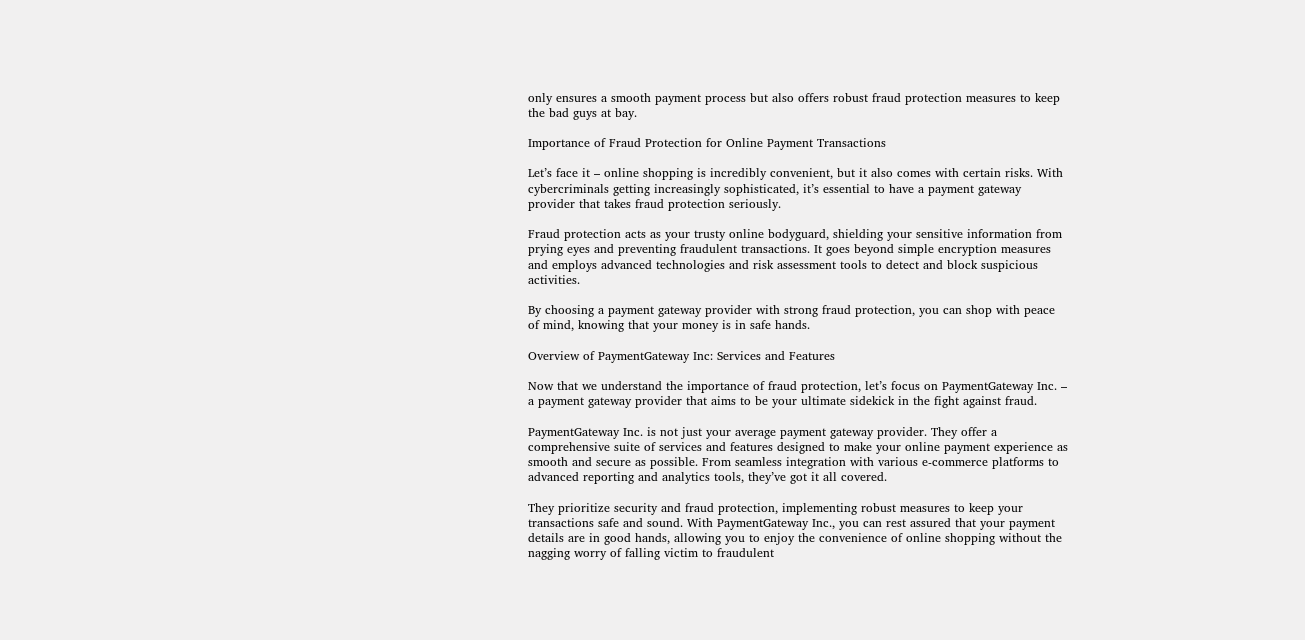only ensures a smooth payment process but also offers robust fraud protection measures to keep the bad guys at bay.

Importance of Fraud Protection for Online Payment Transactions

Let’s face it – online shopping is incredibly convenient, but it also comes with certain risks. With cybercriminals getting increasingly sophisticated, it’s essential to have a payment gateway provider that takes fraud protection seriously.

Fraud protection acts as your trusty online bodyguard, shielding your sensitive information from prying eyes and preventing fraudulent transactions. It goes beyond simple encryption measures and employs advanced technologies and risk assessment tools to detect and block suspicious activities.

By choosing a payment gateway provider with strong fraud protection, you can shop with peace of mind, knowing that your money is in safe hands.

Overview of PaymentGateway Inc: Services and Features

Now that we understand the importance of fraud protection, let’s focus on PaymentGateway Inc. – a payment gateway provider that aims to be your ultimate sidekick in the fight against fraud.

PaymentGateway Inc. is not just your average payment gateway provider. They offer a comprehensive suite of services and features designed to make your online payment experience as smooth and secure as possible. From seamless integration with various e-commerce platforms to advanced reporting and analytics tools, they’ve got it all covered.

They prioritize security and fraud protection, implementing robust measures to keep your transactions safe and sound. With PaymentGateway Inc., you can rest assured that your payment details are in good hands, allowing you to enjoy the convenience of online shopping without the nagging worry of falling victim to fraudulent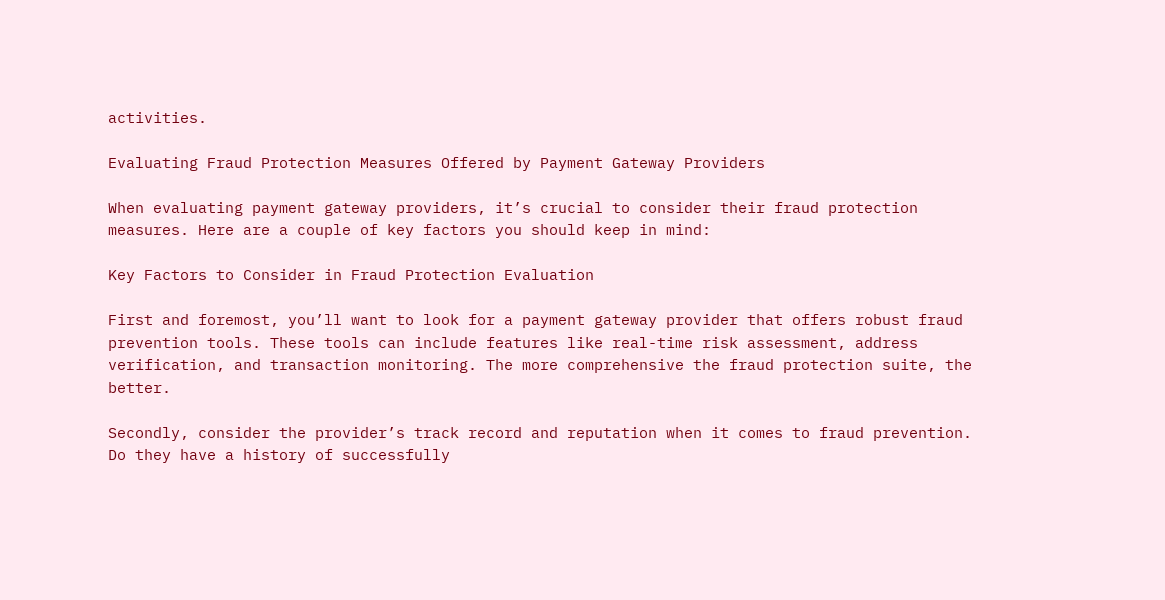activities.

Evaluating Fraud Protection Measures Offered by Payment Gateway Providers

When evaluating payment gateway providers, it’s crucial to consider their fraud protection measures. Here are a couple of key factors you should keep in mind:

Key Factors to Consider in Fraud Protection Evaluation

First and foremost, you’ll want to look for a payment gateway provider that offers robust fraud prevention tools. These tools can include features like real-time risk assessment, address verification, and transaction monitoring. The more comprehensive the fraud protection suite, the better.

Secondly, consider the provider’s track record and reputation when it comes to fraud prevention. Do they have a history of successfully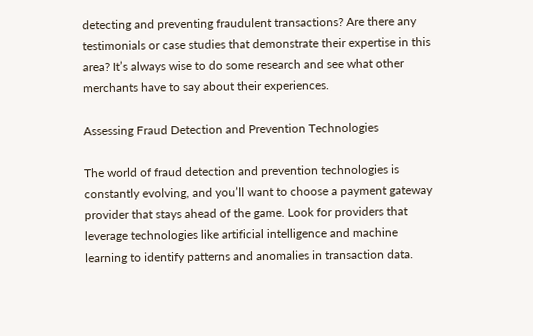detecting and preventing fraudulent transactions? Are there any testimonials or case studies that demonstrate their expertise in this area? It’s always wise to do some research and see what other merchants have to say about their experiences.

Assessing Fraud Detection and Prevention Technologies

The world of fraud detection and prevention technologies is constantly evolving, and you’ll want to choose a payment gateway provider that stays ahead of the game. Look for providers that leverage technologies like artificial intelligence and machine learning to identify patterns and anomalies in transaction data.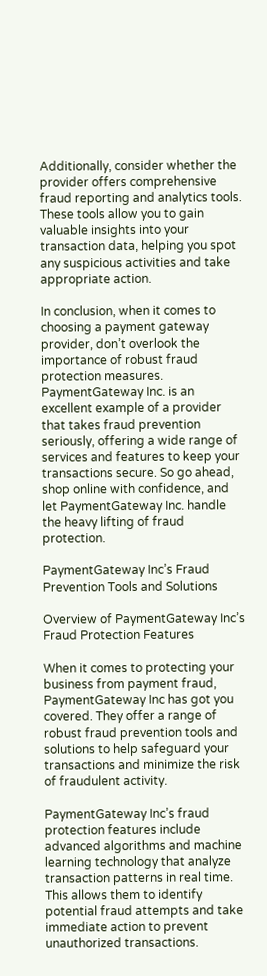Additionally, consider whether the provider offers comprehensive fraud reporting and analytics tools. These tools allow you to gain valuable insights into your transaction data, helping you spot any suspicious activities and take appropriate action.

In conclusion, when it comes to choosing a payment gateway provider, don’t overlook the importance of robust fraud protection measures. PaymentGateway Inc. is an excellent example of a provider that takes fraud prevention seriously, offering a wide range of services and features to keep your transactions secure. So go ahead, shop online with confidence, and let PaymentGateway Inc. handle the heavy lifting of fraud protection.

PaymentGateway Inc’s Fraud Prevention Tools and Solutions

Overview of PaymentGateway Inc’s Fraud Protection Features

When it comes to protecting your business from payment fraud, PaymentGateway Inc has got you covered. They offer a range of robust fraud prevention tools and solutions to help safeguard your transactions and minimize the risk of fraudulent activity.

PaymentGateway Inc’s fraud protection features include advanced algorithms and machine learning technology that analyze transaction patterns in real time. This allows them to identify potential fraud attempts and take immediate action to prevent unauthorized transactions.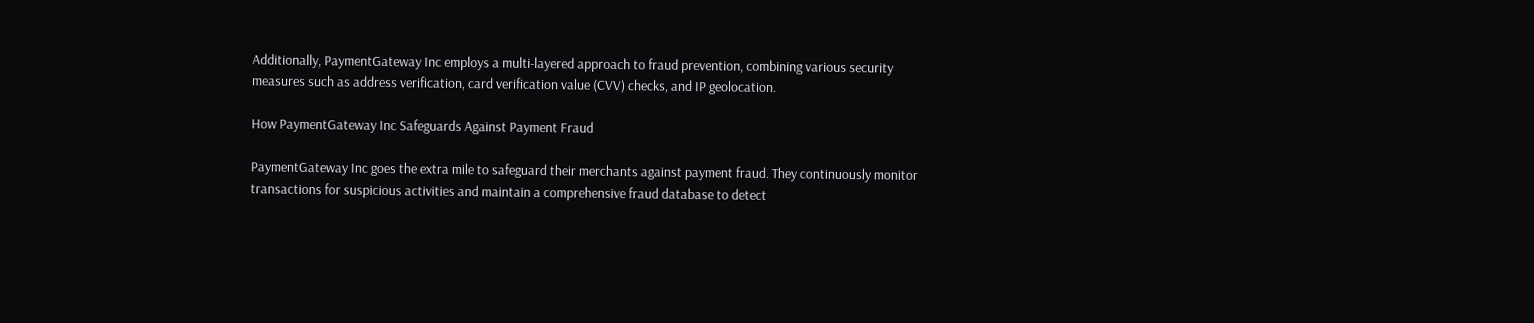Additionally, PaymentGateway Inc employs a multi-layered approach to fraud prevention, combining various security measures such as address verification, card verification value (CVV) checks, and IP geolocation.

How PaymentGateway Inc Safeguards Against Payment Fraud

PaymentGateway Inc goes the extra mile to safeguard their merchants against payment fraud. They continuously monitor transactions for suspicious activities and maintain a comprehensive fraud database to detect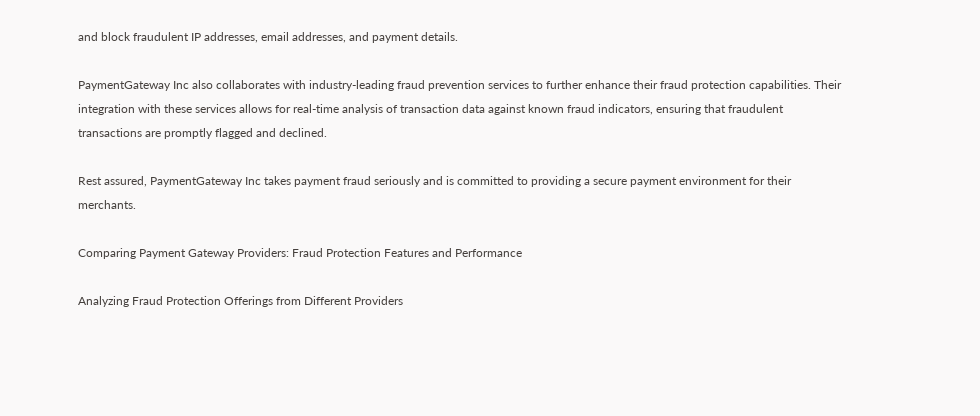and block fraudulent IP addresses, email addresses, and payment details.

PaymentGateway Inc also collaborates with industry-leading fraud prevention services to further enhance their fraud protection capabilities. Their integration with these services allows for real-time analysis of transaction data against known fraud indicators, ensuring that fraudulent transactions are promptly flagged and declined.

Rest assured, PaymentGateway Inc takes payment fraud seriously and is committed to providing a secure payment environment for their merchants.

Comparing Payment Gateway Providers: Fraud Protection Features and Performance

Analyzing Fraud Protection Offerings from Different Providers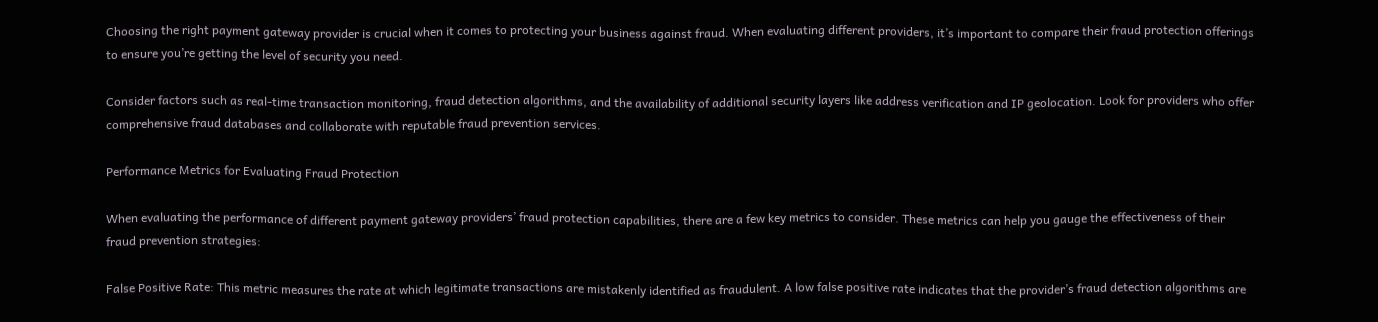Choosing the right payment gateway provider is crucial when it comes to protecting your business against fraud. When evaluating different providers, it’s important to compare their fraud protection offerings to ensure you’re getting the level of security you need.

Consider factors such as real-time transaction monitoring, fraud detection algorithms, and the availability of additional security layers like address verification and IP geolocation. Look for providers who offer comprehensive fraud databases and collaborate with reputable fraud prevention services.

Performance Metrics for Evaluating Fraud Protection

When evaluating the performance of different payment gateway providers’ fraud protection capabilities, there are a few key metrics to consider. These metrics can help you gauge the effectiveness of their fraud prevention strategies:

False Positive Rate: This metric measures the rate at which legitimate transactions are mistakenly identified as fraudulent. A low false positive rate indicates that the provider’s fraud detection algorithms are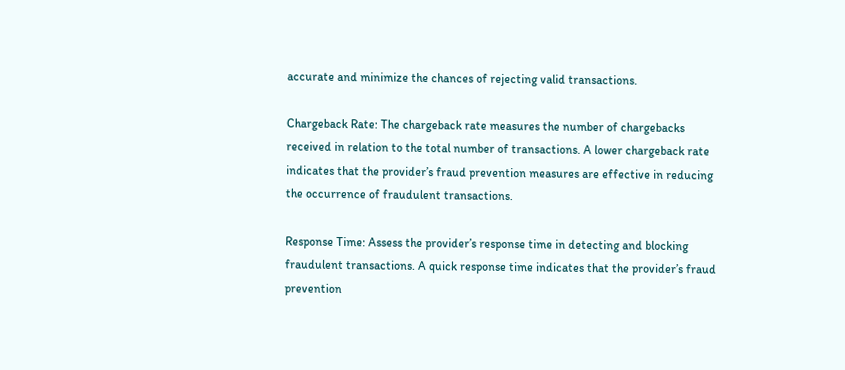accurate and minimize the chances of rejecting valid transactions.

Chargeback Rate: The chargeback rate measures the number of chargebacks received in relation to the total number of transactions. A lower chargeback rate indicates that the provider’s fraud prevention measures are effective in reducing the occurrence of fraudulent transactions.

Response Time: Assess the provider’s response time in detecting and blocking fraudulent transactions. A quick response time indicates that the provider’s fraud prevention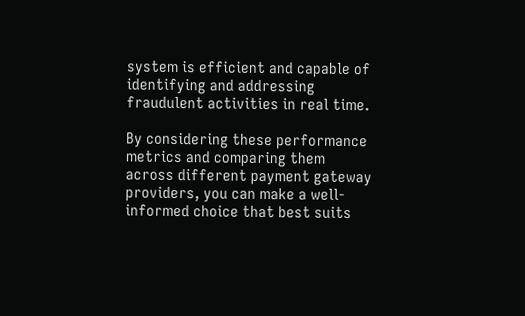system is efficient and capable of identifying and addressing fraudulent activities in real time.

By considering these performance metrics and comparing them across different payment gateway providers, you can make a well-informed choice that best suits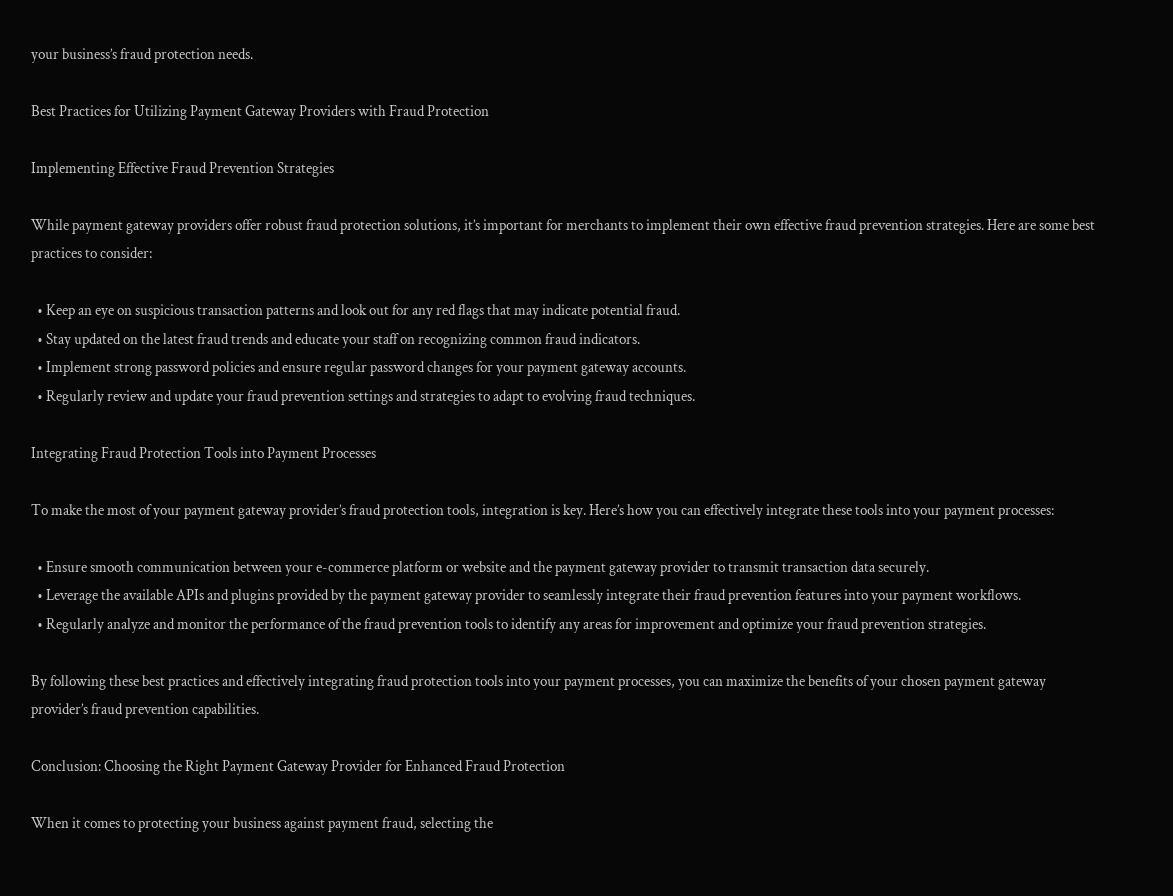your business’s fraud protection needs.

Best Practices for Utilizing Payment Gateway Providers with Fraud Protection

Implementing Effective Fraud Prevention Strategies

While payment gateway providers offer robust fraud protection solutions, it’s important for merchants to implement their own effective fraud prevention strategies. Here are some best practices to consider:

  • Keep an eye on suspicious transaction patterns and look out for any red flags that may indicate potential fraud.
  • Stay updated on the latest fraud trends and educate your staff on recognizing common fraud indicators.
  • Implement strong password policies and ensure regular password changes for your payment gateway accounts.
  • Regularly review and update your fraud prevention settings and strategies to adapt to evolving fraud techniques.

Integrating Fraud Protection Tools into Payment Processes

To make the most of your payment gateway provider’s fraud protection tools, integration is key. Here’s how you can effectively integrate these tools into your payment processes:

  • Ensure smooth communication between your e-commerce platform or website and the payment gateway provider to transmit transaction data securely.
  • Leverage the available APIs and plugins provided by the payment gateway provider to seamlessly integrate their fraud prevention features into your payment workflows.
  • Regularly analyze and monitor the performance of the fraud prevention tools to identify any areas for improvement and optimize your fraud prevention strategies.

By following these best practices and effectively integrating fraud protection tools into your payment processes, you can maximize the benefits of your chosen payment gateway provider’s fraud prevention capabilities.

Conclusion: Choosing the Right Payment Gateway Provider for Enhanced Fraud Protection

When it comes to protecting your business against payment fraud, selecting the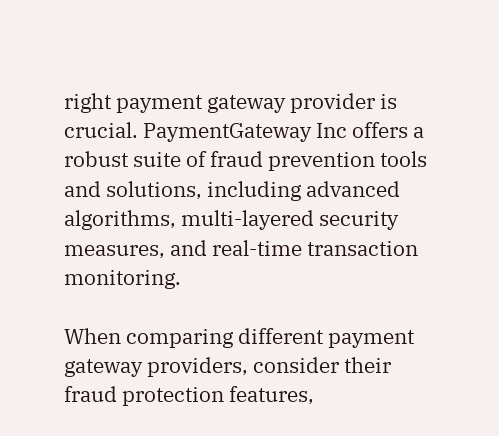right payment gateway provider is crucial. PaymentGateway Inc offers a robust suite of fraud prevention tools and solutions, including advanced algorithms, multi-layered security measures, and real-time transaction monitoring.

When comparing different payment gateway providers, consider their fraud protection features,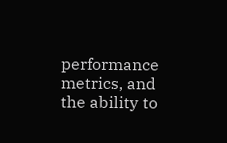performance metrics, and the ability to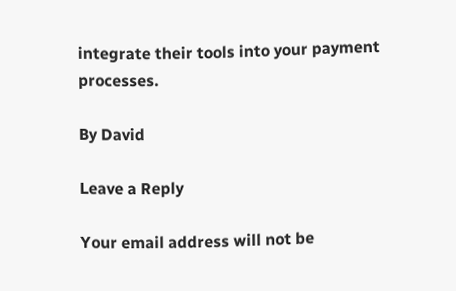integrate their tools into your payment processes.

By David

Leave a Reply

Your email address will not be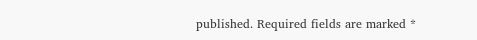published. Required fields are marked *